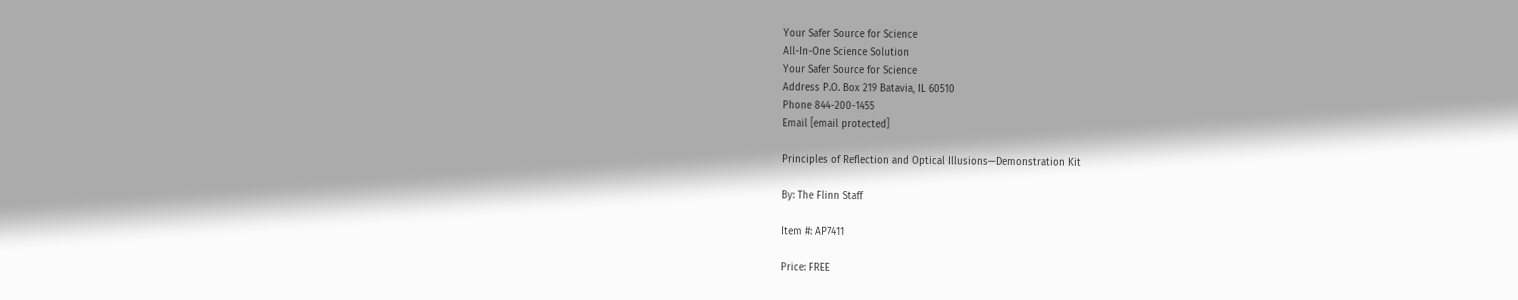Your Safer Source for Science
All-In-One Science Solution
Your Safer Source for Science
Address P.O. Box 219 Batavia, IL 60510
Phone 844-200-1455
Email [email protected]

Principles of Reflection and Optical Illusions—Demonstration Kit

By: The Flinn Staff

Item #: AP7411

Price: FREE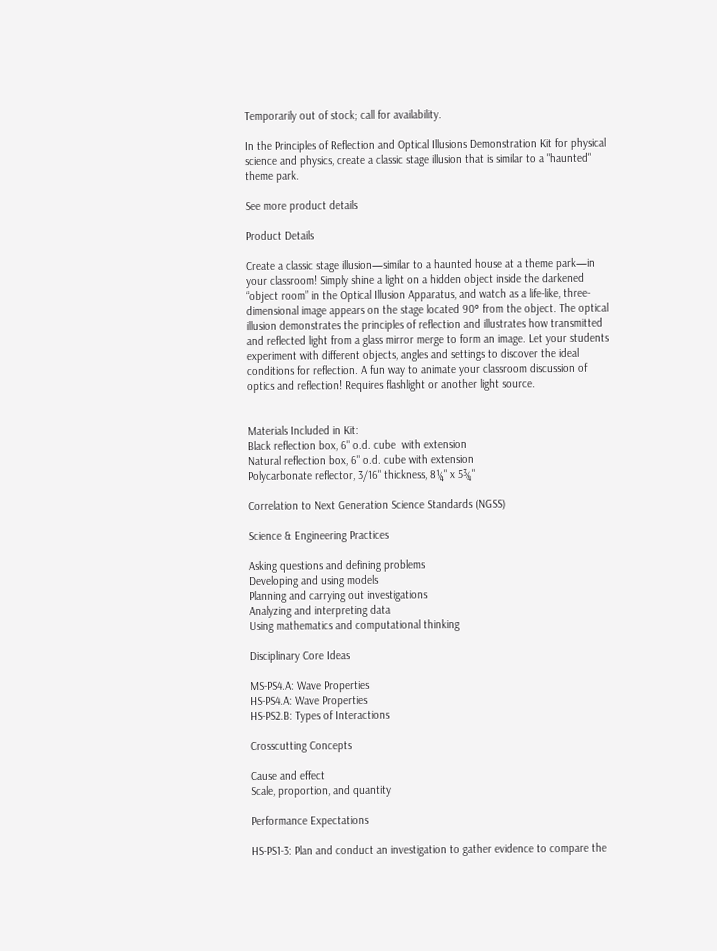Temporarily out of stock; call for availability.

In the Principles of Reflection and Optical Illusions Demonstration Kit for physical science and physics, create a classic stage illusion that is similar to a "haunted" theme park.

See more product details

Product Details

Create a classic stage illusion—similar to a haunted house at a theme park—in your classroom! Simply shine a light on a hidden object inside the darkened “object room” in the Optical Illusion Apparatus, and watch as a life-like, three-dimensional image appears on the stage located 90° from the object. The optical illusion demonstrates the principles of reflection and illustrates how transmitted and reflected light from a glass mirror merge to form an image. Let your students experiment with different objects, angles and settings to discover the ideal conditions for reflection. A fun way to animate your classroom discussion of optics and reflection! Requires flashlight or another light source.


Materials Included in Kit:
Black reflection box, 6" o.d. cube  with extension
Natural reflection box, 6" o.d. cube with extension
Polycarbonate reflector, 3/16" thickness, 8¼" x 5¾"

Correlation to Next Generation Science Standards (NGSS)

Science & Engineering Practices

Asking questions and defining problems
Developing and using models
Planning and carrying out investigations
Analyzing and interpreting data
Using mathematics and computational thinking

Disciplinary Core Ideas

MS-PS4.A: Wave Properties
HS-PS4.A: Wave Properties
HS-PS2.B: Types of Interactions

Crosscutting Concepts

Cause and effect
Scale, proportion, and quantity

Performance Expectations

HS-PS1-3: Plan and conduct an investigation to gather evidence to compare the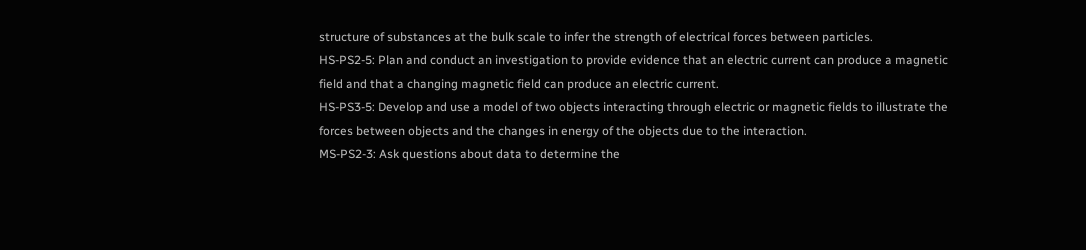structure of substances at the bulk scale to infer the strength of electrical forces between particles.
HS-PS2-5: Plan and conduct an investigation to provide evidence that an electric current can produce a magnetic field and that a changing magnetic field can produce an electric current.
HS-PS3-5: Develop and use a model of two objects interacting through electric or magnetic fields to illustrate the forces between objects and the changes in energy of the objects due to the interaction.
MS-PS2-3: Ask questions about data to determine the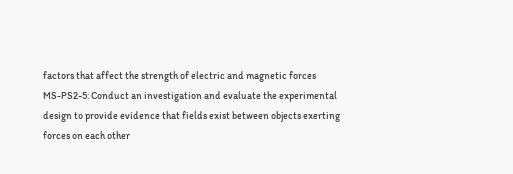factors that affect the strength of electric and magnetic forces
MS-PS2-5: Conduct an investigation and evaluate the experimental design to provide evidence that fields exist between objects exerting forces on each other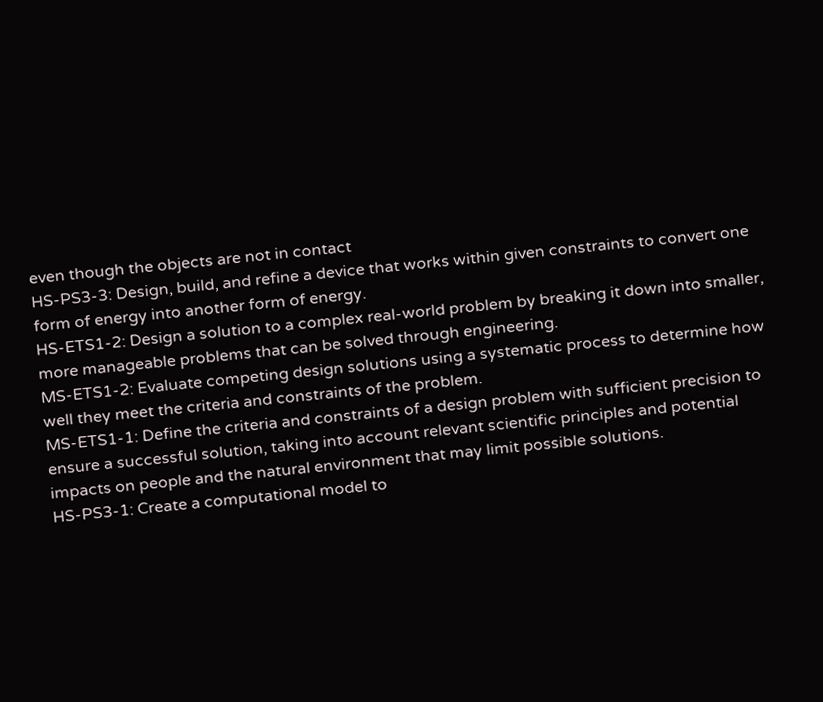even though the objects are not in contact
HS-PS3-3: Design, build, and refine a device that works within given constraints to convert one form of energy into another form of energy.
HS-ETS1-2: Design a solution to a complex real-world problem by breaking it down into smaller, more manageable problems that can be solved through engineering.
MS-ETS1-2: Evaluate competing design solutions using a systematic process to determine how well they meet the criteria and constraints of the problem.
MS-ETS1-1: Define the criteria and constraints of a design problem with sufficient precision to ensure a successful solution, taking into account relevant scientific principles and potential impacts on people and the natural environment that may limit possible solutions.
HS-PS3-1: Create a computational model to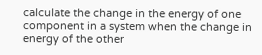calculate the change in the energy of one component in a system when the change in energy of the other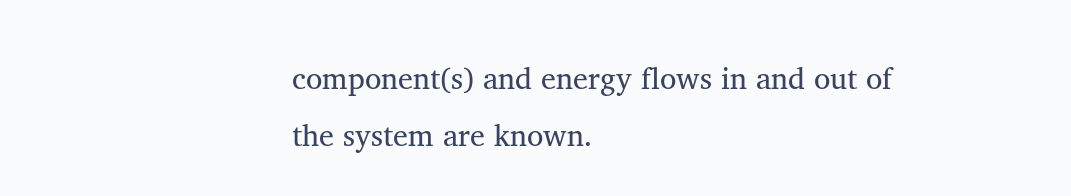component(s) and energy flows in and out of the system are known.